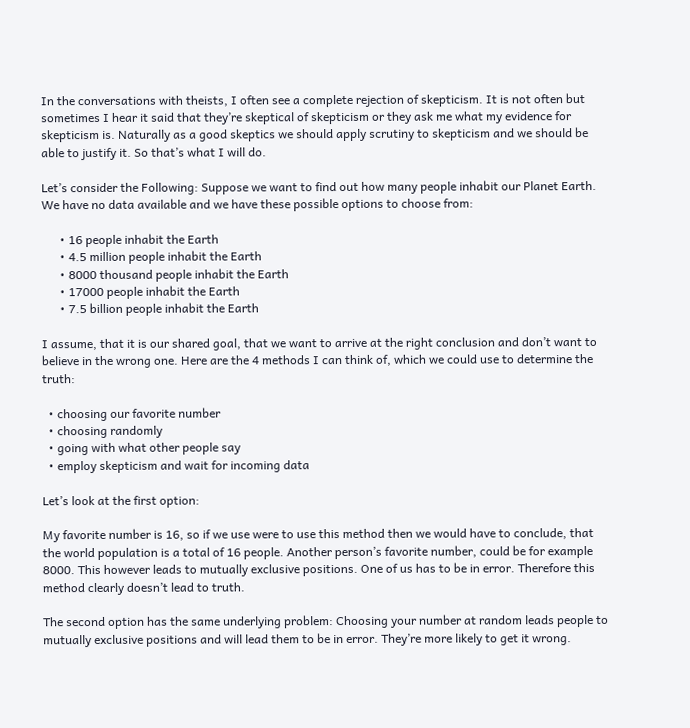In the conversations with theists, I often see a complete rejection of skepticism. It is not often but sometimes I hear it said that they’re skeptical of skepticism or they ask me what my evidence for skepticism is. Naturally as a good skeptics we should apply scrutiny to skepticism and we should be able to justify it. So that’s what I will do.

Let’s consider the Following: Suppose we want to find out how many people inhabit our Planet Earth. We have no data available and we have these possible options to choose from:

      • 16 people inhabit the Earth
      • 4.5 million people inhabit the Earth
      • 8000 thousand people inhabit the Earth
      • 17000 people inhabit the Earth
      • 7.5 billion people inhabit the Earth

I assume, that it is our shared goal, that we want to arrive at the right conclusion and don’t want to believe in the wrong one. Here are the 4 methods I can think of, which we could use to determine the truth:

  • choosing our favorite number
  • choosing randomly
  • going with what other people say
  • employ skepticism and wait for incoming data

Let’s look at the first option:

My favorite number is 16, so if we use were to use this method then we would have to conclude, that the world population is a total of 16 people. Another person’s favorite number, could be for example 8000. This however leads to mutually exclusive positions. One of us has to be in error. Therefore this method clearly doesn’t lead to truth.

The second option has the same underlying problem: Choosing your number at random leads people to mutually exclusive positions and will lead them to be in error. They’re more likely to get it wrong.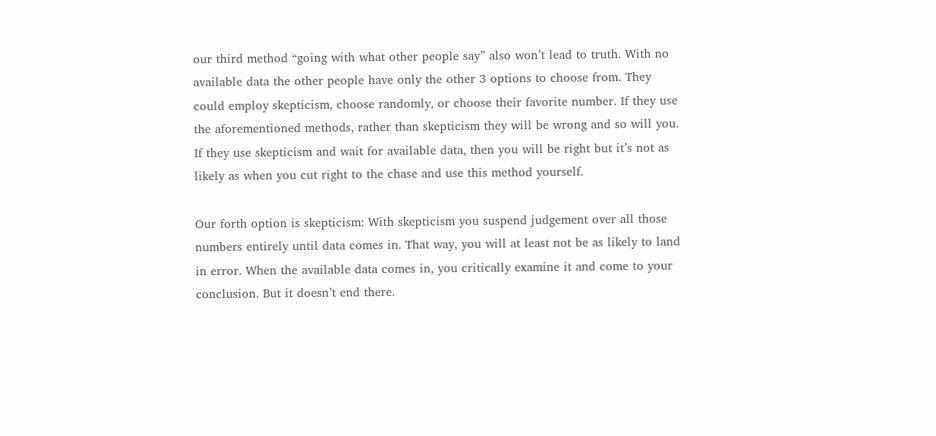our third method “going with what other people say” also won’t lead to truth. With no available data the other people have only the other 3 options to choose from. They could employ skepticism, choose randomly, or choose their favorite number. If they use the aforementioned methods, rather than skepticism they will be wrong and so will you. If they use skepticism and wait for available data, then you will be right but it’s not as likely as when you cut right to the chase and use this method yourself.

Our forth option is skepticism: With skepticism you suspend judgement over all those numbers entirely until data comes in. That way, you will at least not be as likely to land in error. When the available data comes in, you critically examine it and come to your conclusion. But it doesn’t end there.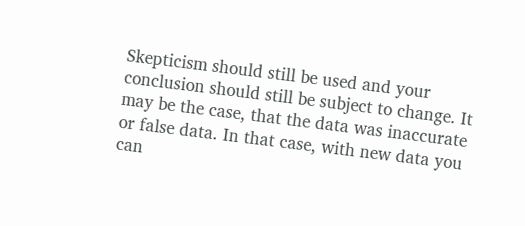Skepticism should still be used and your conclusion should still be subject to change. It may be the case, that the data was inaccurate or false data. In that case, with new data you can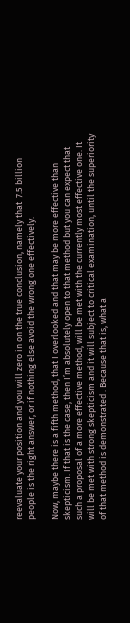reevaluate your position and you will zero in on the true conclusion, namely that  7.5 billion people is the right answer, or if nothing else avoid the wrong one effectively.

Now, maybe there is a fifth method, that I overlooked and that may be more effective than skepticism. If that is the case, then I’m absolutely open to that method but you can expect that such a proposal of a more effective method, will be met with the currently most effective one. It will be met with strong skepticism and it will subject to critical examination, until the superiority of that method is demonstrated . Because that is, what a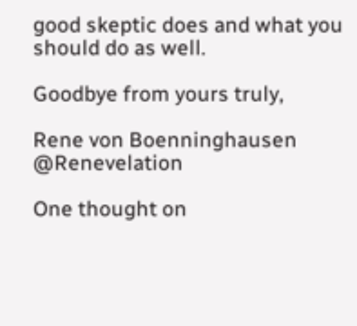good skeptic does and what you should do as well.

Goodbye from yours truly,

Rene von Boenninghausen @Renevelation

One thought on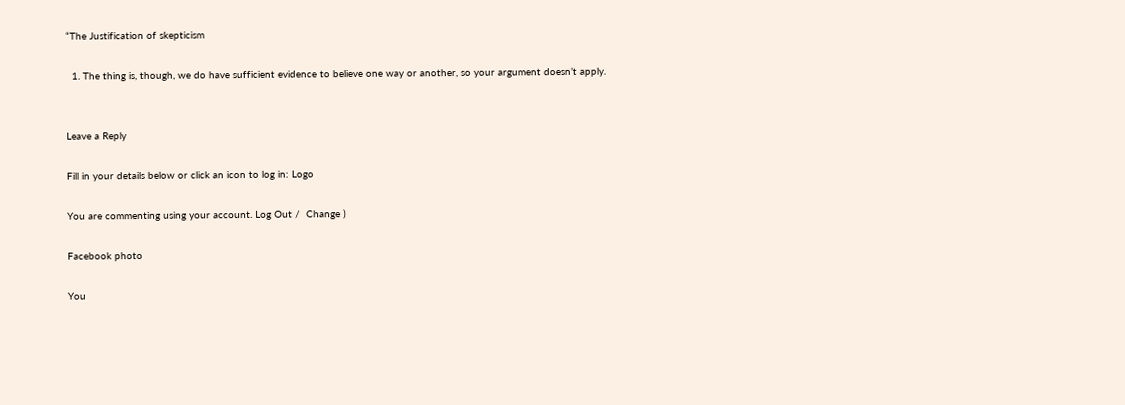“The Justification of skepticism

  1. The thing is, though, we do have sufficient evidence to believe one way or another, so your argument doesn’t apply.


Leave a Reply

Fill in your details below or click an icon to log in: Logo

You are commenting using your account. Log Out /  Change )

Facebook photo

You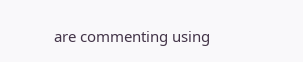are commenting using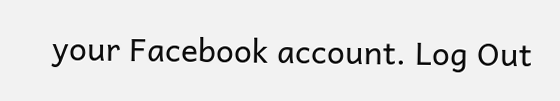your Facebook account. Log Out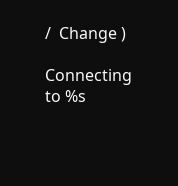/  Change )

Connecting to %s